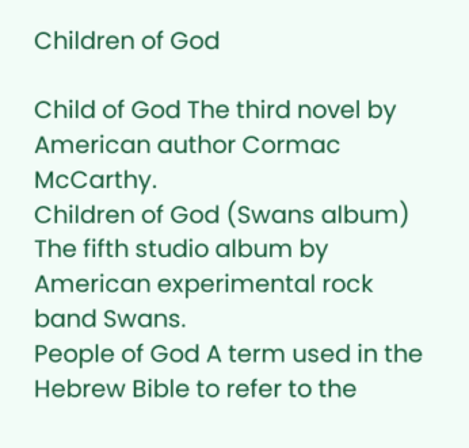Children of God

Child of God The third novel by American author Cormac McCarthy.
Children of God (Swans album) The fifth studio album by American experimental rock band Swans.
People of God A term used in the Hebrew Bible to refer to the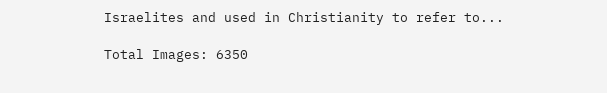Israelites and used in Christianity to refer to...

Total Images: 6350